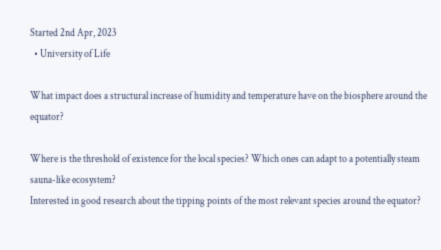Started 2nd Apr, 2023
  • University of Life

What impact does a structural increase of humidity and temperature have on the biosphere around the equator?

Where is the threshold of existence for the local species? Which ones can adapt to a potentially steam sauna-like ecosystem?
Interested in good research about the tipping points of the most relevant species around the equator?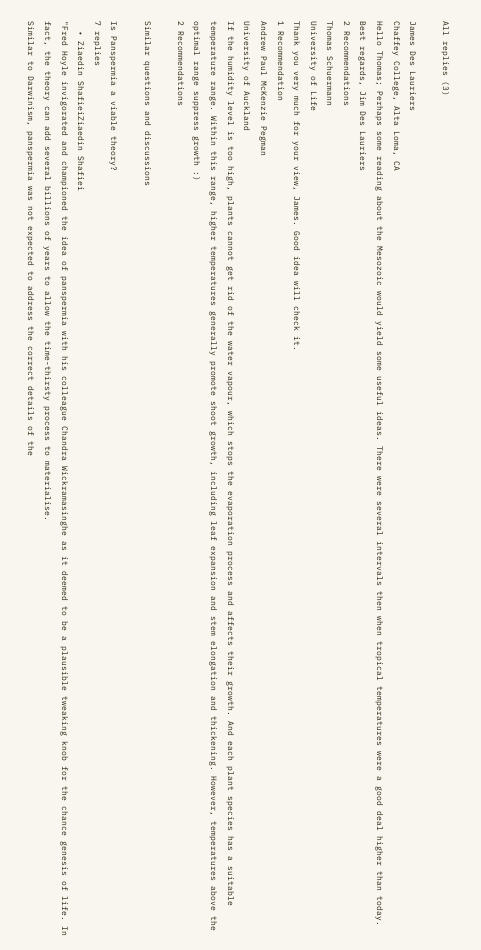All replies (3)

James Des Lauriers
Chaffey College, Alta Loma, CA
Hello Thomas; Perhaps some reading about the Mesozoic would yield some useful ideas. There were several intervals then when tropical temperatures were a good deal higher than today. Best regards, Jim Des Lauriers
2 Recommendations
Thomas Schuermann
University of Life
Thank you very much for your view, James. Good idea will check it.
1 Recommendation
Andrew Paul McKenzie Pegman
University of Auckland
If the humidity level is too high, plants cannot get rid of the water vapour, which stops the evaporation process and affects their growth. And each plant species has a suitable temperature range. Within this range, higher temperatures generally promote shoot growth, including leaf expansion and stem elongation and thickening. However, temperatures above the optimal range suppress growth :)
2 Recommendations

Similar questions and discussions

Is Panspermia a viable theory?
7 replies
  • Ziaedin ShafieiZiaedin Shafiei
"Fred Hoyle invigorated and championed the idea of panspermia with his colleague Chandra Wickramasinghe as it deemed to be a plausible tweaking knob for the chance genesis of life. In fact, the theory can add several billions of years to allow the time-thirsty process to materialise.
Similar to Darwinism, panspermia was not expected to address the correct details of the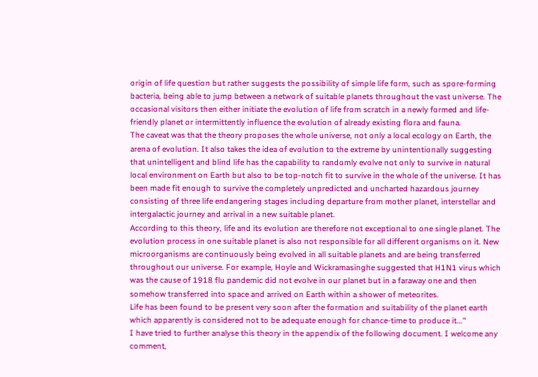origin of life question but rather suggests the possibility of simple life form, such as spore-forming bacteria, being able to jump between a network of suitable planets throughout the vast universe. The occasional visitors then either initiate the evolution of life from scratch in a newly formed and life-friendly planet or intermittently influence the evolution of already existing flora and fauna.
The caveat was that the theory proposes the whole universe, not only a local ecology on Earth, the arena of evolution. It also takes the idea of evolution to the extreme by unintentionally suggesting that unintelligent and blind life has the capability to randomly evolve not only to survive in natural local environment on Earth but also to be top-notch fit to survive in the whole of the universe. It has been made fit enough to survive the completely unpredicted and uncharted hazardous journey consisting of three life endangering stages including departure from mother planet, interstellar and intergalactic journey and arrival in a new suitable planet.
According to this theory, life and its evolution are therefore not exceptional to one single planet. The evolution process in one suitable planet is also not responsible for all different organisms on it. New microorganisms are continuously being evolved in all suitable planets and are being transferred throughout our universe. For example, Hoyle and Wickramasinghe suggested that H1N1 virus which was the cause of 1918 flu pandemic did not evolve in our planet but in a faraway one and then somehow transferred into space and arrived on Earth within a shower of meteorites.
Life has been found to be present very soon after the formation and suitability of the planet earth which apparently is considered not to be adequate enough for chance-time to produce it..."
I have tried to further analyse this theory in the appendix of the following document. I welcome any comment,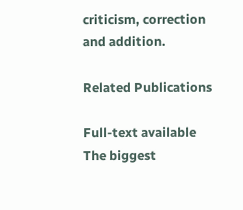criticism, correction and addition.

Related Publications

Full-text available
The biggest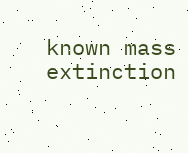known mass extinction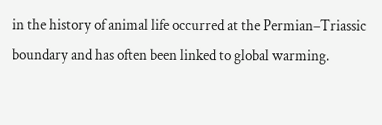in the history of animal life occurred at the Permian–Triassic boundary and has often been linked to global warming.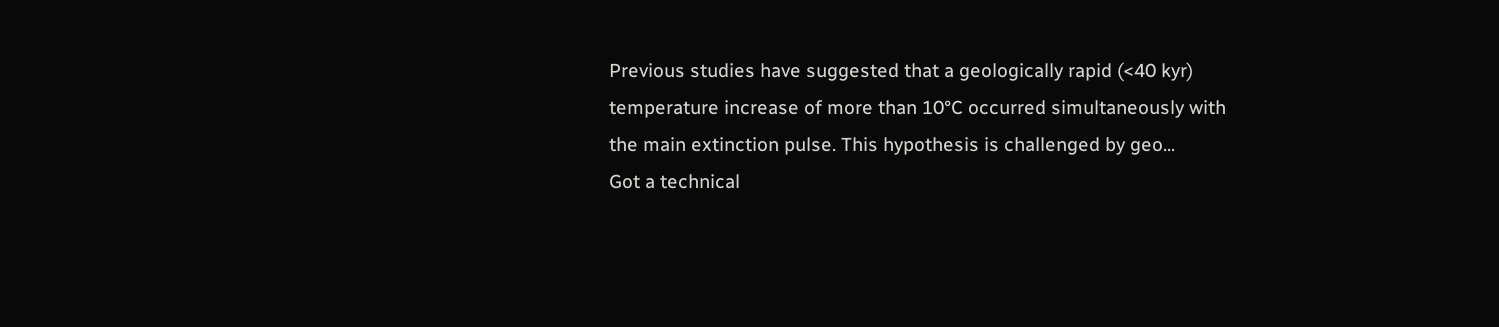Previous studies have suggested that a geologically rapid (<40 kyr) temperature increase of more than 10°C occurred simultaneously with the main extinction pulse. This hypothesis is challenged by geo...
Got a technical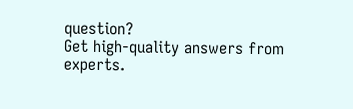question?
Get high-quality answers from experts.